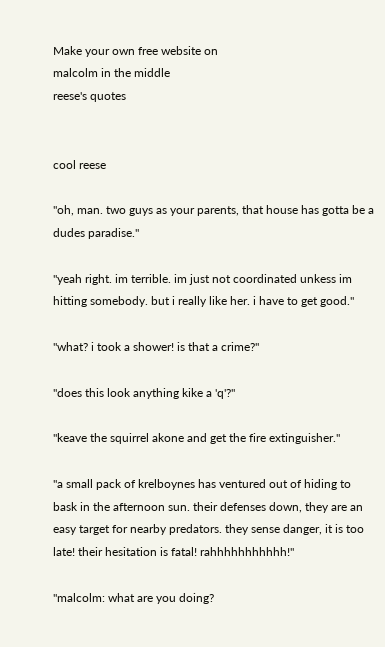Make your own free website on
malcolm in the middle
reese's quotes


cool reese

"oh, man. two guys as your parents, that house has gotta be a dudes paradise."

"yeah right. im terrible. im just not coordinated unkess im hitting somebody. but i really like her. i have to get good."

"what? i took a shower! is that a crime?"

"does this look anything kike a 'q'?"

"keave the squirrel akone and get the fire extinguisher."

"a small pack of krelboynes has ventured out of hiding to bask in the afternoon sun. their defenses down, they are an easy target for nearby predators. they sense danger, it is too late! their hesitation is fatal! rahhhhhhhhhhh!"

"malcolm: what are you doing?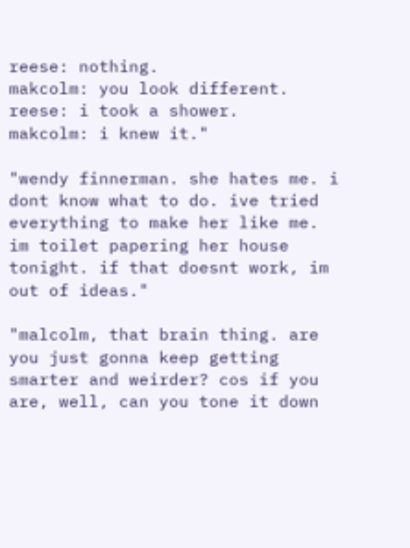reese: nothing.
makcolm: you look different. reese: i took a shower.
makcolm: i knew it."

"wendy finnerman. she hates me. i dont know what to do. ive tried everything to make her like me. im toilet papering her house tonight. if that doesnt work, im out of ideas."

"malcolm, that brain thing. are you just gonna keep getting smarter and weirder? cos if you are, well, can you tone it down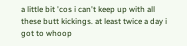a little bit 'cos i can't keep up with all these butt kickings. at least twice a day i got to whoop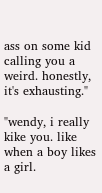ass on some kid calling you a weird. honestly, it's exhausting."

"wendy, i really kike you. like when a boy likes a girl.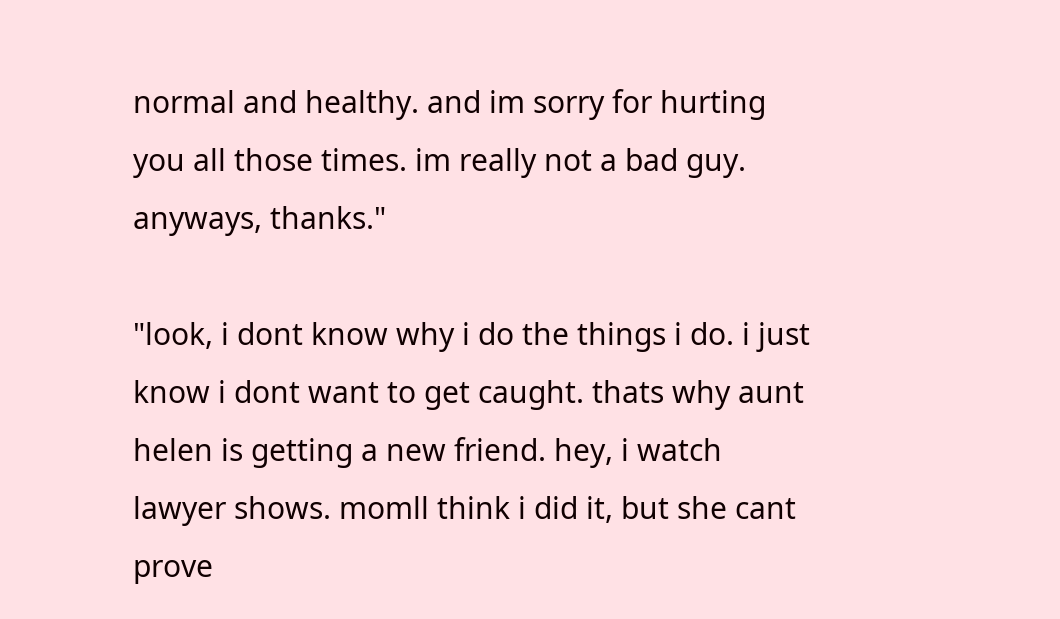normal and healthy. and im sorry for hurting you all those times. im really not a bad guy. anyways, thanks."

"look, i dont know why i do the things i do. i just know i dont want to get caught. thats why aunt helen is getting a new friend. hey, i watch lawyer shows. momll think i did it, but she cant prove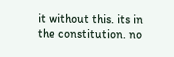it without this. its in the constitution. no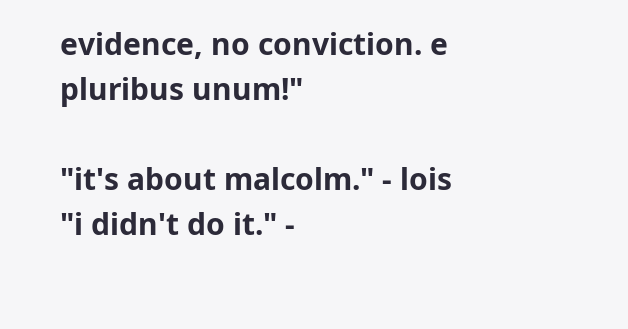evidence, no conviction. e pluribus unum!"

"it's about malcolm." - lois
"i didn't do it." -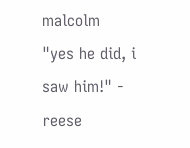malcolm
"yes he did, i saw him!" - reese